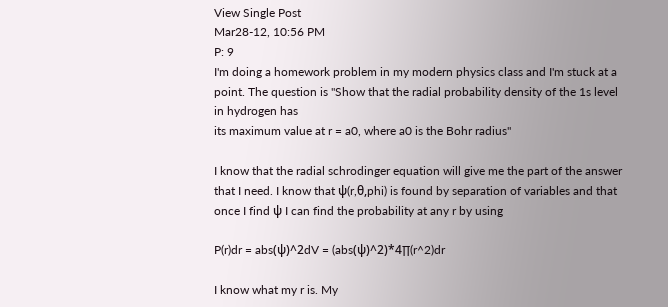View Single Post
Mar28-12, 10:56 PM
P: 9
I'm doing a homework problem in my modern physics class and I'm stuck at a point. The question is "Show that the radial probability density of the 1s level in hydrogen has
its maximum value at r = a0, where a0 is the Bohr radius"

I know that the radial schrodinger equation will give me the part of the answer that I need. I know that ψ(r,θ,phi) is found by separation of variables and that once I find ψ I can find the probability at any r by using

P(r)dr = abs(ψ)^2dV = (abs(ψ)^2)*4∏(r^2)dr

I know what my r is. My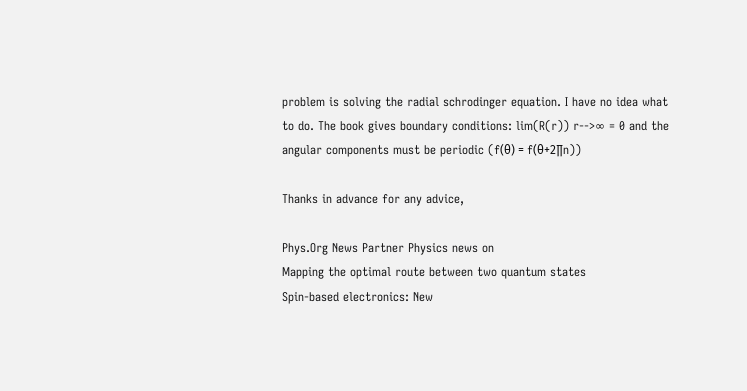problem is solving the radial schrodinger equation. I have no idea what to do. The book gives boundary conditions: lim(R(r)) r-->∞ = 0 and the angular components must be periodic (f(θ) = f(θ+2∏n))

Thanks in advance for any advice,

Phys.Org News Partner Physics news on
Mapping the optimal route between two quantum states
Spin-based electronics: New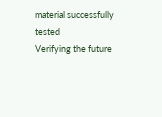material successfully tested
Verifying the future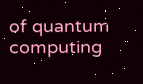of quantum computing